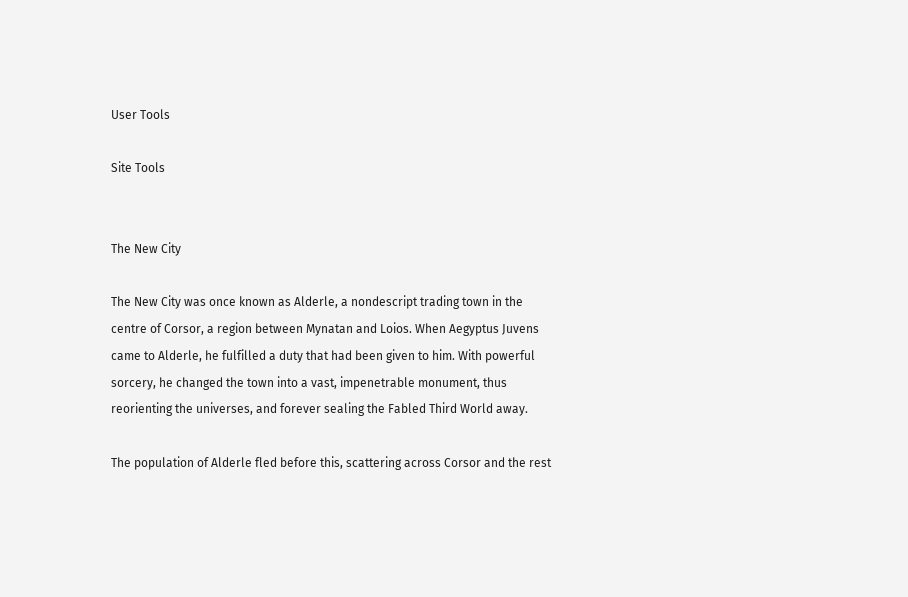User Tools

Site Tools


The New City

The New City was once known as Alderle, a nondescript trading town in the centre of Corsor, a region between Mynatan and Loios. When Aegyptus Juvens came to Alderle, he fulfilled a duty that had been given to him. With powerful sorcery, he changed the town into a vast, impenetrable monument, thus reorienting the universes, and forever sealing the Fabled Third World away.

The population of Alderle fled before this, scattering across Corsor and the rest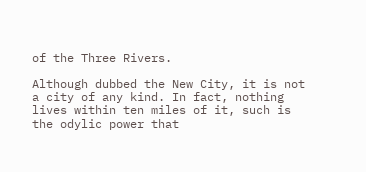of the Three Rivers.

Although dubbed the New City, it is not a city of any kind. In fact, nothing lives within ten miles of it, such is the odylic power that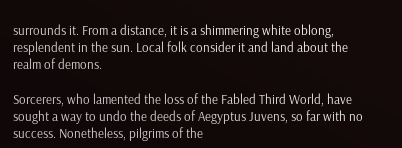surrounds it. From a distance, it is a shimmering white oblong, resplendent in the sun. Local folk consider it and land about the realm of demons.

Sorcerers, who lamented the loss of the Fabled Third World, have sought a way to undo the deeds of Aegyptus Juvens, so far with no success. Nonetheless, pilgrims of the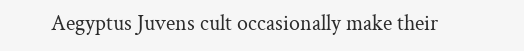Aegyptus Juvens cult occasionally make their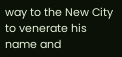way to the New City to venerate his name and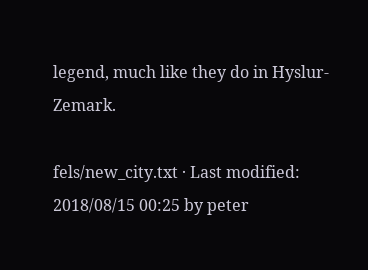legend, much like they do in Hyslur-Zemark.

fels/new_city.txt · Last modified: 2018/08/15 00:25 by peter